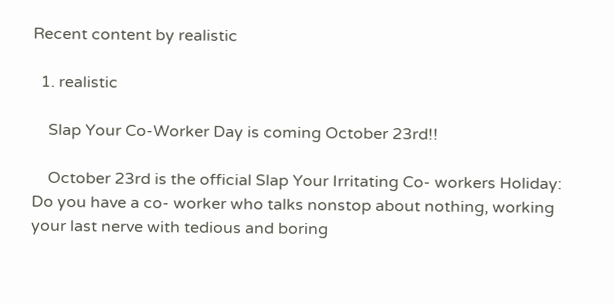Recent content by realistic

  1. realistic

    Slap Your Co-Worker Day is coming October 23rd!!

    October 23rd is the official Slap Your Irritating Co- workers Holiday: Do you have a co- worker who talks nonstop about nothing, working your last nerve with tedious and boring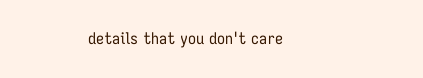details that you don't care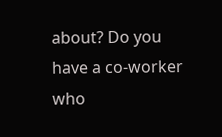about? Do you have a co-worker who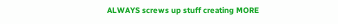ALWAYS screws up stuff creating MORE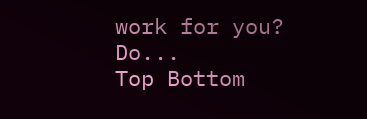work for you? Do...
Top Bottom